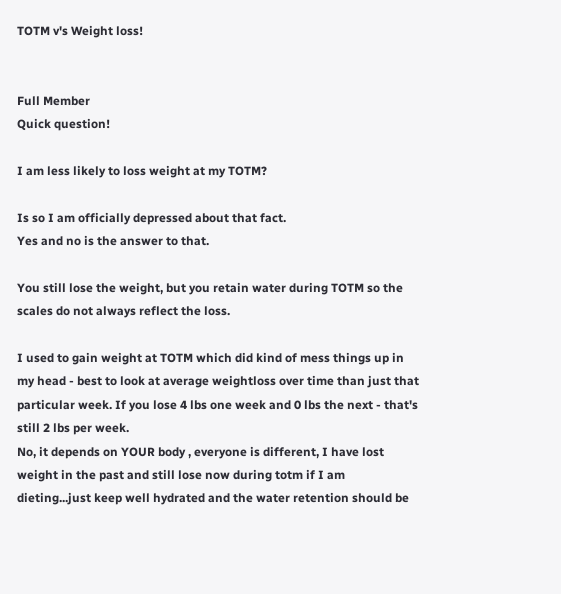TOTM v's Weight loss!


Full Member
Quick question!

I am less likely to loss weight at my TOTM?

Is so I am officially depressed about that fact.
Yes and no is the answer to that.

You still lose the weight, but you retain water during TOTM so the scales do not always reflect the loss.

I used to gain weight at TOTM which did kind of mess things up in my head - best to look at average weightloss over time than just that particular week. If you lose 4 lbs one week and 0 lbs the next - that's still 2 lbs per week.
No, it depends on YOUR body , everyone is different, I have lost weight in the past and still lose now during totm if I am dieting...just keep well hydrated and the water retention should be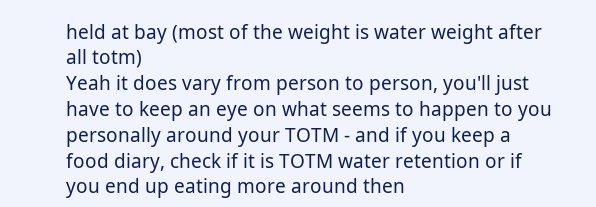held at bay (most of the weight is water weight after all totm)
Yeah it does vary from person to person, you'll just have to keep an eye on what seems to happen to you personally around your TOTM - and if you keep a food diary, check if it is TOTM water retention or if you end up eating more around then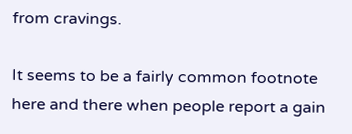from cravings.

It seems to be a fairly common footnote here and there when people report a gain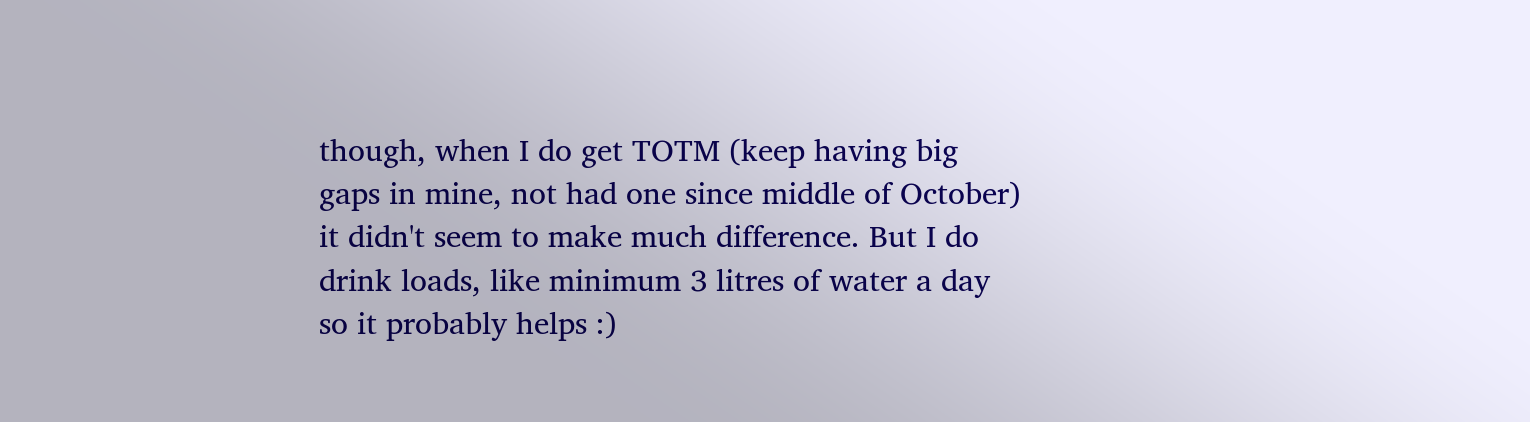though, when I do get TOTM (keep having big gaps in mine, not had one since middle of October) it didn't seem to make much difference. But I do drink loads, like minimum 3 litres of water a day so it probably helps :)